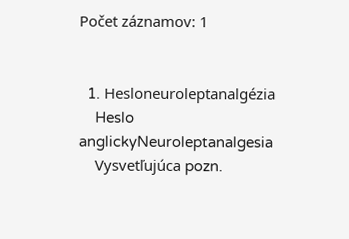Počet záznamov: 1


  1. Hesloneuroleptanalgézia
    Heslo anglickyNeuroleptanalgesia
    Vysvetľujúca pozn.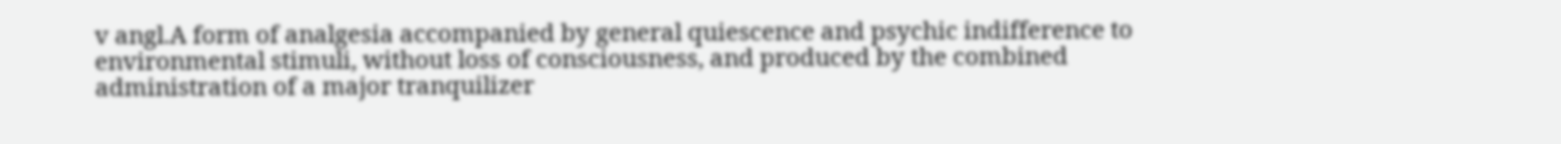v angl.A form of analgesia accompanied by general quiescence and psychic indifference to environmental stimuli, without loss of consciousness, and produced by the combined administration of a major tranquilizer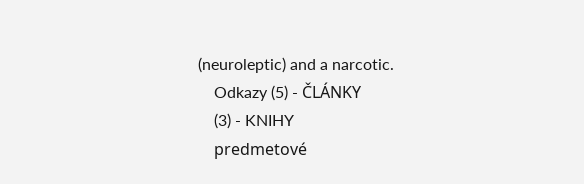(neuroleptic) and a narcotic.
    Odkazy (5) - ČLÁNKY
    (3) - KNIHY
    predmetové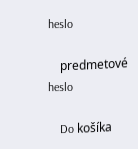heslo

    predmetové heslo

    Do košíka